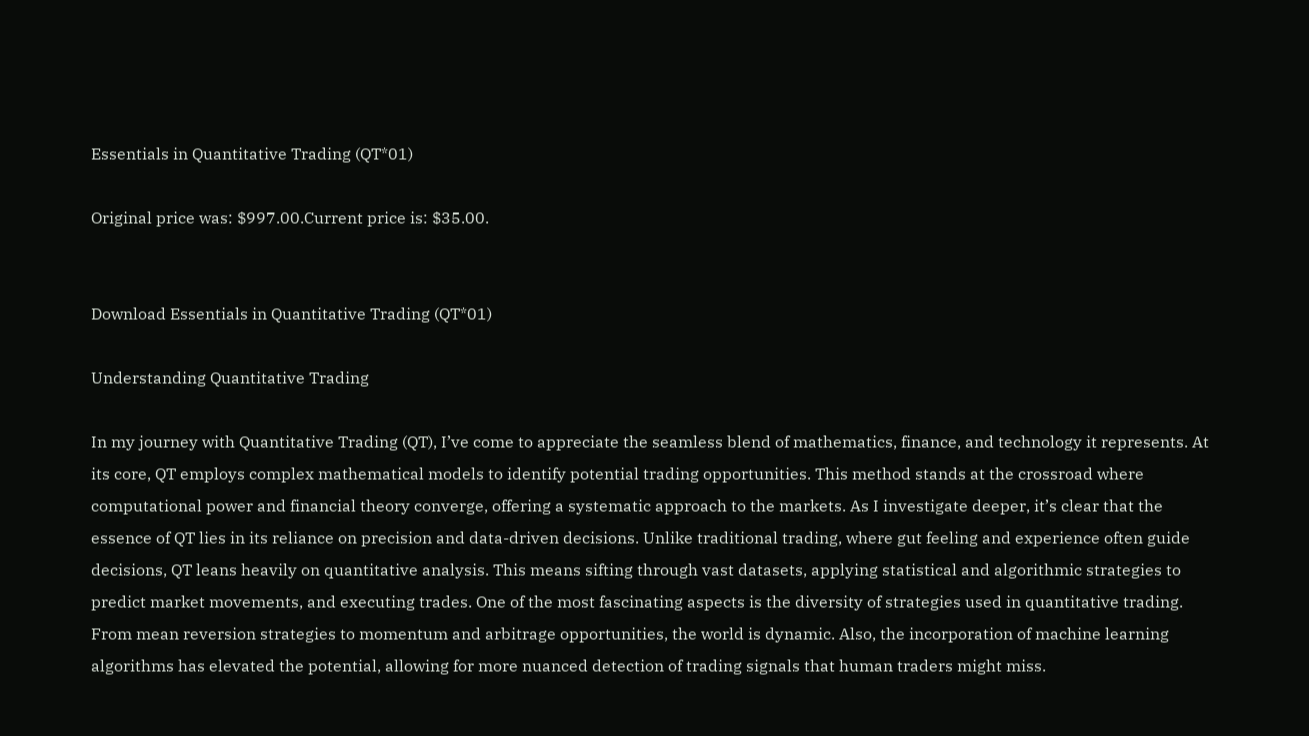Essentials in Quantitative Trading (QT*01)

Original price was: $997.00.Current price is: $35.00.


Download Essentials in Quantitative Trading (QT*01)

Understanding Quantitative Trading

In my journey with Quantitative Trading (QT), I’ve come to appreciate the seamless blend of mathematics, finance, and technology it represents. At its core, QT employs complex mathematical models to identify potential trading opportunities. This method stands at the crossroad where computational power and financial theory converge, offering a systematic approach to the markets. As I investigate deeper, it’s clear that the essence of QT lies in its reliance on precision and data-driven decisions. Unlike traditional trading, where gut feeling and experience often guide decisions, QT leans heavily on quantitative analysis. This means sifting through vast datasets, applying statistical and algorithmic strategies to predict market movements, and executing trades. One of the most fascinating aspects is the diversity of strategies used in quantitative trading. From mean reversion strategies to momentum and arbitrage opportunities, the world is dynamic. Also, the incorporation of machine learning algorithms has elevated the potential, allowing for more nuanced detection of trading signals that human traders might miss.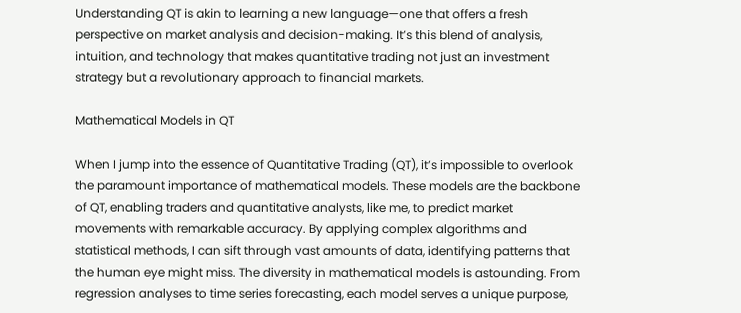Understanding QT is akin to learning a new language—one that offers a fresh perspective on market analysis and decision-making. It’s this blend of analysis, intuition, and technology that makes quantitative trading not just an investment strategy but a revolutionary approach to financial markets.

Mathematical Models in QT

When I jump into the essence of Quantitative Trading (QT), it’s impossible to overlook the paramount importance of mathematical models. These models are the backbone of QT, enabling traders and quantitative analysts, like me, to predict market movements with remarkable accuracy. By applying complex algorithms and statistical methods, I can sift through vast amounts of data, identifying patterns that the human eye might miss. The diversity in mathematical models is astounding. From regression analyses to time series forecasting, each model serves a unique purpose,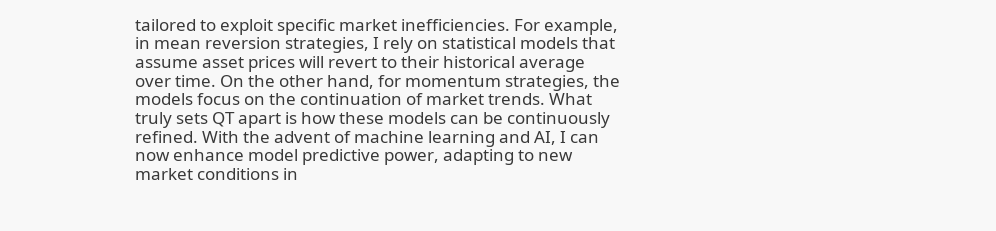tailored to exploit specific market inefficiencies. For example, in mean reversion strategies, I rely on statistical models that assume asset prices will revert to their historical average over time. On the other hand, for momentum strategies, the models focus on the continuation of market trends. What truly sets QT apart is how these models can be continuously refined. With the advent of machine learning and AI, I can now enhance model predictive power, adapting to new market conditions in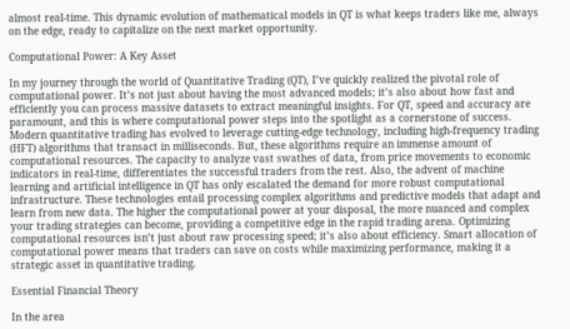almost real-time. This dynamic evolution of mathematical models in QT is what keeps traders like me, always on the edge, ready to capitalize on the next market opportunity.

Computational Power: A Key Asset

In my journey through the world of Quantitative Trading (QT), I’ve quickly realized the pivotal role of computational power. It’s not just about having the most advanced models; it’s also about how fast and efficiently you can process massive datasets to extract meaningful insights. For QT, speed and accuracy are paramount, and this is where computational power steps into the spotlight as a cornerstone of success. Modern quantitative trading has evolved to leverage cutting-edge technology, including high-frequency trading (HFT) algorithms that transact in milliseconds. But, these algorithms require an immense amount of computational resources. The capacity to analyze vast swathes of data, from price movements to economic indicators in real-time, differentiates the successful traders from the rest. Also, the advent of machine learning and artificial intelligence in QT has only escalated the demand for more robust computational infrastructure. These technologies entail processing complex algorithms and predictive models that adapt and learn from new data. The higher the computational power at your disposal, the more nuanced and complex your trading strategies can become, providing a competitive edge in the rapid trading arena. Optimizing computational resources isn’t just about raw processing speed; it’s also about efficiency. Smart allocation of computational power means that traders can save on costs while maximizing performance, making it a strategic asset in quantitative trading.

Essential Financial Theory

In the area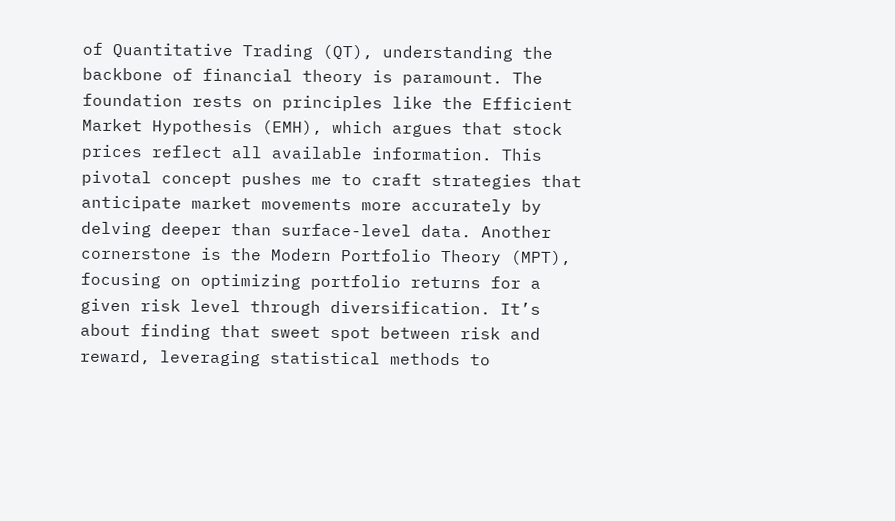of Quantitative Trading (QT), understanding the backbone of financial theory is paramount. The foundation rests on principles like the Efficient Market Hypothesis (EMH), which argues that stock prices reflect all available information. This pivotal concept pushes me to craft strategies that anticipate market movements more accurately by delving deeper than surface-level data. Another cornerstone is the Modern Portfolio Theory (MPT), focusing on optimizing portfolio returns for a given risk level through diversification. It’s about finding that sweet spot between risk and reward, leveraging statistical methods to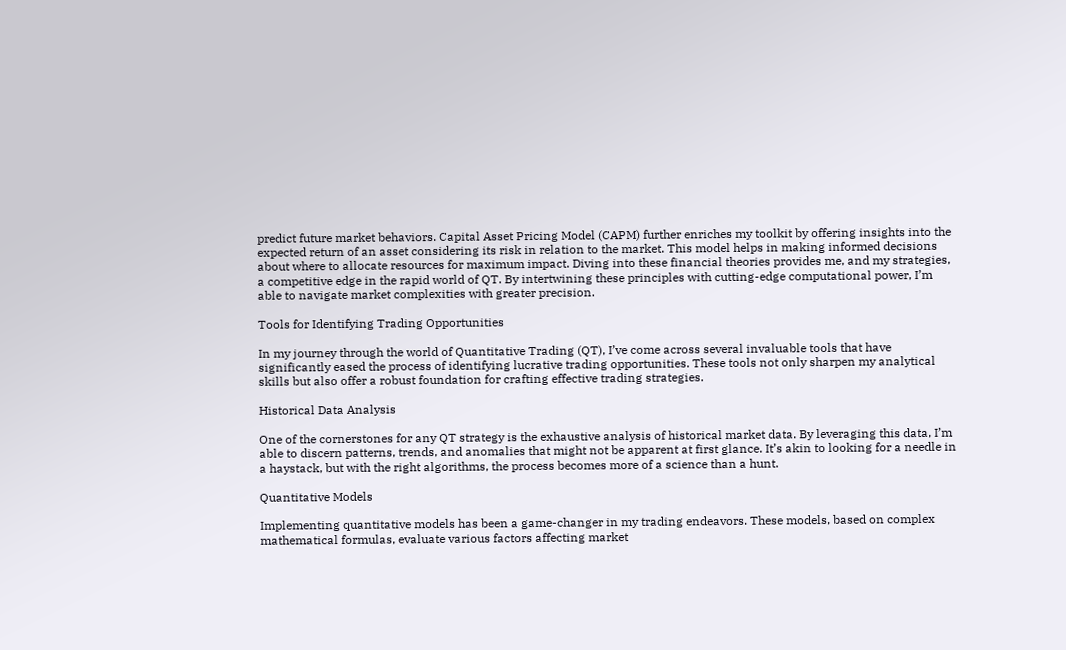predict future market behaviors. Capital Asset Pricing Model (CAPM) further enriches my toolkit by offering insights into the expected return of an asset considering its risk in relation to the market. This model helps in making informed decisions about where to allocate resources for maximum impact. Diving into these financial theories provides me, and my strategies, a competitive edge in the rapid world of QT. By intertwining these principles with cutting-edge computational power, I’m able to navigate market complexities with greater precision.

Tools for Identifying Trading Opportunities

In my journey through the world of Quantitative Trading (QT), I’ve come across several invaluable tools that have significantly eased the process of identifying lucrative trading opportunities. These tools not only sharpen my analytical skills but also offer a robust foundation for crafting effective trading strategies.

Historical Data Analysis

One of the cornerstones for any QT strategy is the exhaustive analysis of historical market data. By leveraging this data, I’m able to discern patterns, trends, and anomalies that might not be apparent at first glance. It’s akin to looking for a needle in a haystack, but with the right algorithms, the process becomes more of a science than a hunt.

Quantitative Models

Implementing quantitative models has been a game-changer in my trading endeavors. These models, based on complex mathematical formulas, evaluate various factors affecting market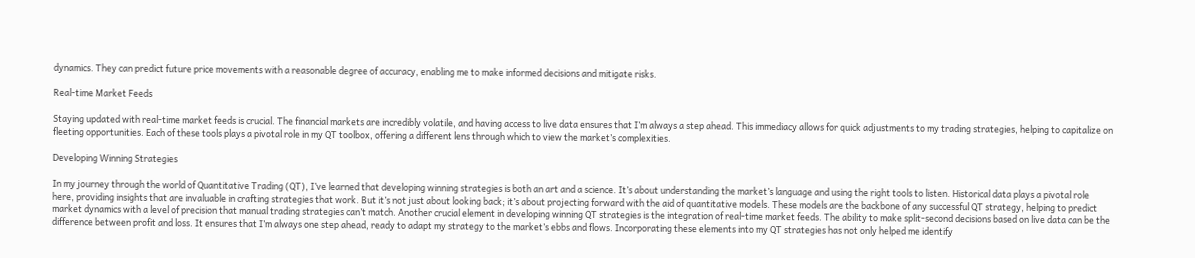dynamics. They can predict future price movements with a reasonable degree of accuracy, enabling me to make informed decisions and mitigate risks.

Real-time Market Feeds

Staying updated with real-time market feeds is crucial. The financial markets are incredibly volatile, and having access to live data ensures that I’m always a step ahead. This immediacy allows for quick adjustments to my trading strategies, helping to capitalize on fleeting opportunities. Each of these tools plays a pivotal role in my QT toolbox, offering a different lens through which to view the market’s complexities.

Developing Winning Strategies

In my journey through the world of Quantitative Trading (QT), I’ve learned that developing winning strategies is both an art and a science. It’s about understanding the market’s language and using the right tools to listen. Historical data plays a pivotal role here, providing insights that are invaluable in crafting strategies that work. But it’s not just about looking back; it’s about projecting forward with the aid of quantitative models. These models are the backbone of any successful QT strategy, helping to predict market dynamics with a level of precision that manual trading strategies can’t match. Another crucial element in developing winning QT strategies is the integration of real-time market feeds. The ability to make split-second decisions based on live data can be the difference between profit and loss. It ensures that I’m always one step ahead, ready to adapt my strategy to the market’s ebbs and flows. Incorporating these elements into my QT strategies has not only helped me identify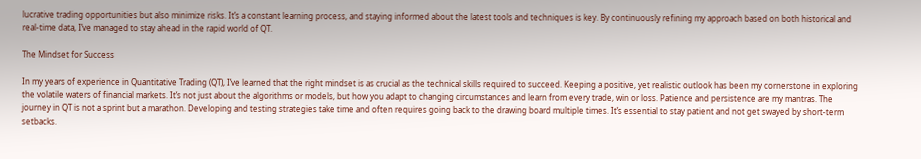lucrative trading opportunities but also minimize risks. It’s a constant learning process, and staying informed about the latest tools and techniques is key. By continuously refining my approach based on both historical and real-time data, I’ve managed to stay ahead in the rapid world of QT.

The Mindset for Success

In my years of experience in Quantitative Trading (QT), I’ve learned that the right mindset is as crucial as the technical skills required to succeed. Keeping a positive, yet realistic outlook has been my cornerstone in exploring the volatile waters of financial markets. It’s not just about the algorithms or models, but how you adapt to changing circumstances and learn from every trade, win or loss. Patience and persistence are my mantras. The journey in QT is not a sprint but a marathon. Developing and testing strategies take time and often requires going back to the drawing board multiple times. It’s essential to stay patient and not get swayed by short-term setbacks.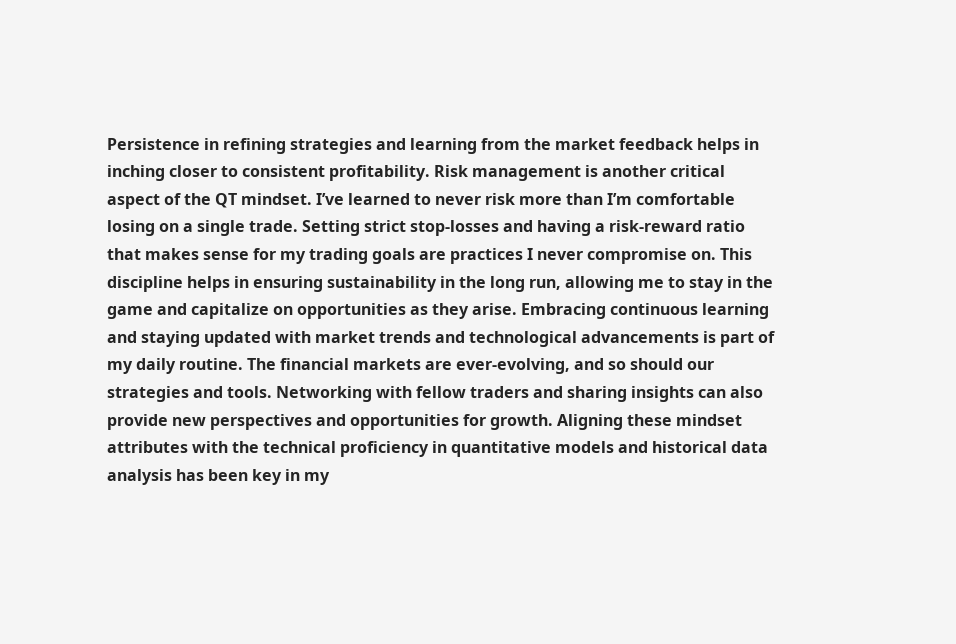Persistence in refining strategies and learning from the market feedback helps in inching closer to consistent profitability. Risk management is another critical aspect of the QT mindset. I’ve learned to never risk more than I’m comfortable losing on a single trade. Setting strict stop-losses and having a risk-reward ratio that makes sense for my trading goals are practices I never compromise on. This discipline helps in ensuring sustainability in the long run, allowing me to stay in the game and capitalize on opportunities as they arise. Embracing continuous learning and staying updated with market trends and technological advancements is part of my daily routine. The financial markets are ever-evolving, and so should our strategies and tools. Networking with fellow traders and sharing insights can also provide new perspectives and opportunities for growth. Aligning these mindset attributes with the technical proficiency in quantitative models and historical data analysis has been key in my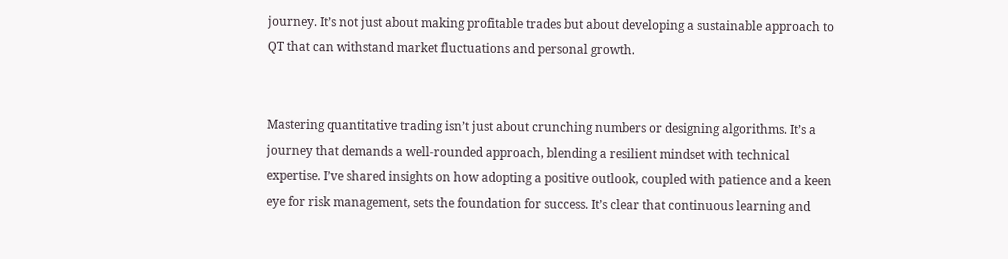journey. It’s not just about making profitable trades but about developing a sustainable approach to QT that can withstand market fluctuations and personal growth.


Mastering quantitative trading isn’t just about crunching numbers or designing algorithms. It’s a journey that demands a well-rounded approach, blending a resilient mindset with technical expertise. I’ve shared insights on how adopting a positive outlook, coupled with patience and a keen eye for risk management, sets the foundation for success. It’s clear that continuous learning and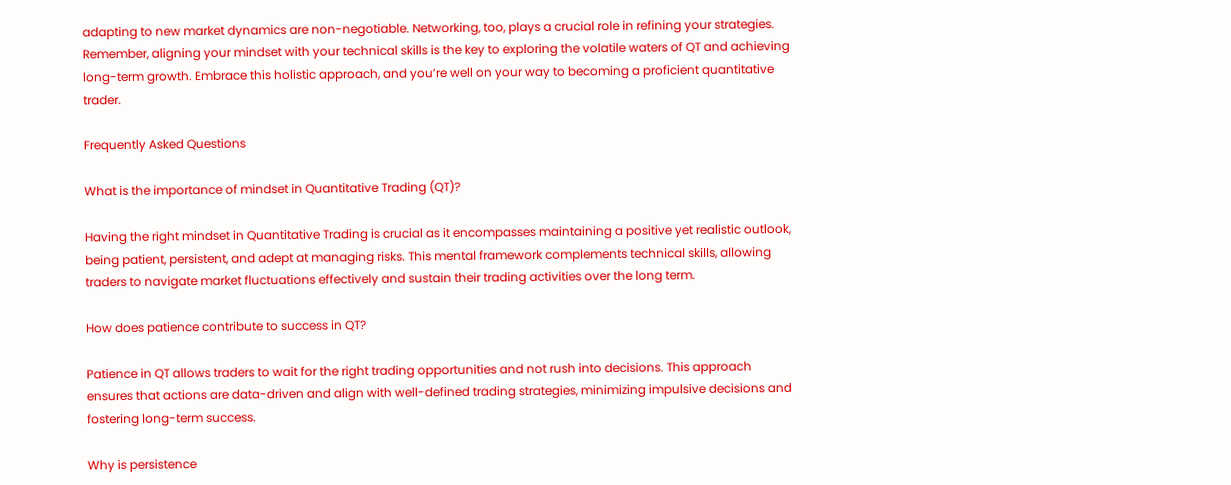adapting to new market dynamics are non-negotiable. Networking, too, plays a crucial role in refining your strategies. Remember, aligning your mindset with your technical skills is the key to exploring the volatile waters of QT and achieving long-term growth. Embrace this holistic approach, and you’re well on your way to becoming a proficient quantitative trader.

Frequently Asked Questions

What is the importance of mindset in Quantitative Trading (QT)?

Having the right mindset in Quantitative Trading is crucial as it encompasses maintaining a positive yet realistic outlook, being patient, persistent, and adept at managing risks. This mental framework complements technical skills, allowing traders to navigate market fluctuations effectively and sustain their trading activities over the long term.

How does patience contribute to success in QT?

Patience in QT allows traders to wait for the right trading opportunities and not rush into decisions. This approach ensures that actions are data-driven and align with well-defined trading strategies, minimizing impulsive decisions and fostering long-term success.

Why is persistence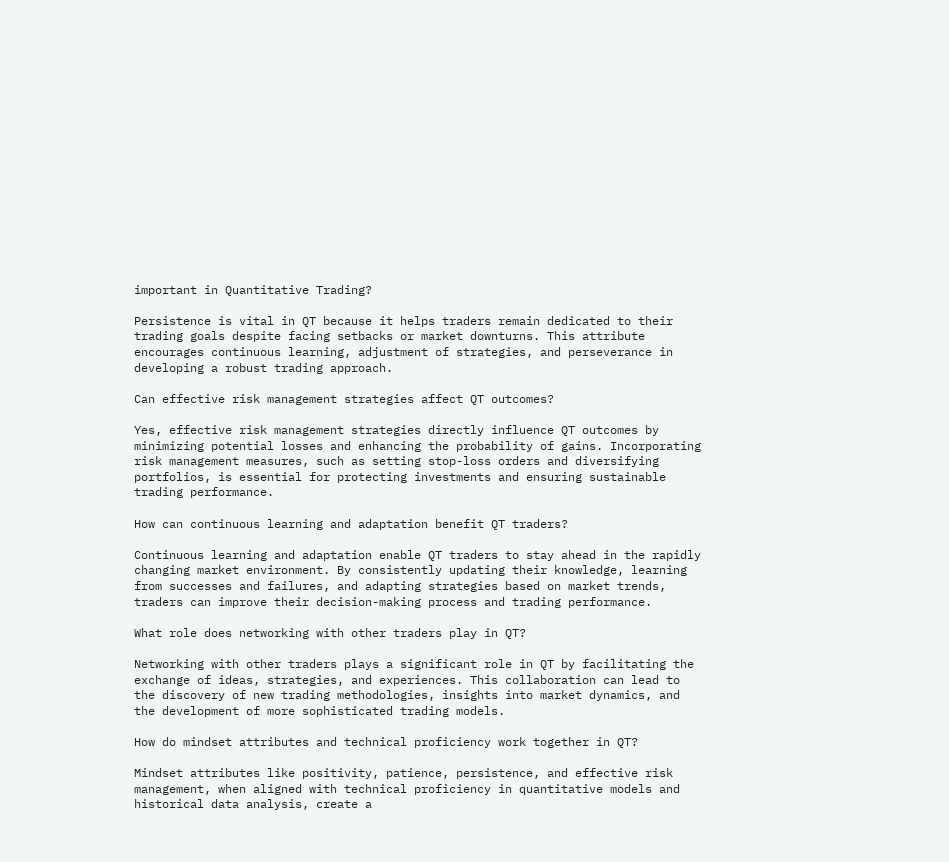important in Quantitative Trading?

Persistence is vital in QT because it helps traders remain dedicated to their trading goals despite facing setbacks or market downturns. This attribute encourages continuous learning, adjustment of strategies, and perseverance in developing a robust trading approach.

Can effective risk management strategies affect QT outcomes?

Yes, effective risk management strategies directly influence QT outcomes by minimizing potential losses and enhancing the probability of gains. Incorporating risk management measures, such as setting stop-loss orders and diversifying portfolios, is essential for protecting investments and ensuring sustainable trading performance.

How can continuous learning and adaptation benefit QT traders?

Continuous learning and adaptation enable QT traders to stay ahead in the rapidly changing market environment. By consistently updating their knowledge, learning from successes and failures, and adapting strategies based on market trends, traders can improve their decision-making process and trading performance.

What role does networking with other traders play in QT?

Networking with other traders plays a significant role in QT by facilitating the exchange of ideas, strategies, and experiences. This collaboration can lead to the discovery of new trading methodologies, insights into market dynamics, and the development of more sophisticated trading models.

How do mindset attributes and technical proficiency work together in QT?

Mindset attributes like positivity, patience, persistence, and effective risk management, when aligned with technical proficiency in quantitative models and historical data analysis, create a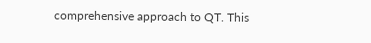comprehensive approach to QT. This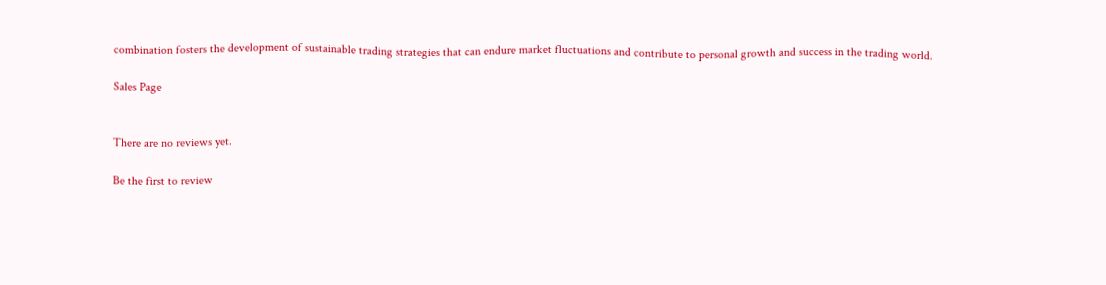combination fosters the development of sustainable trading strategies that can endure market fluctuations and contribute to personal growth and success in the trading world.

Sales Page


There are no reviews yet.

Be the first to review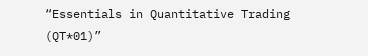“Essentials in Quantitative Trading (QT*01)”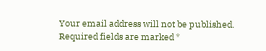Your email address will not be published. Required fields are marked *